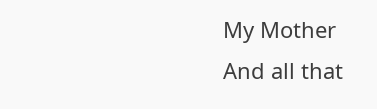My Mother
And all that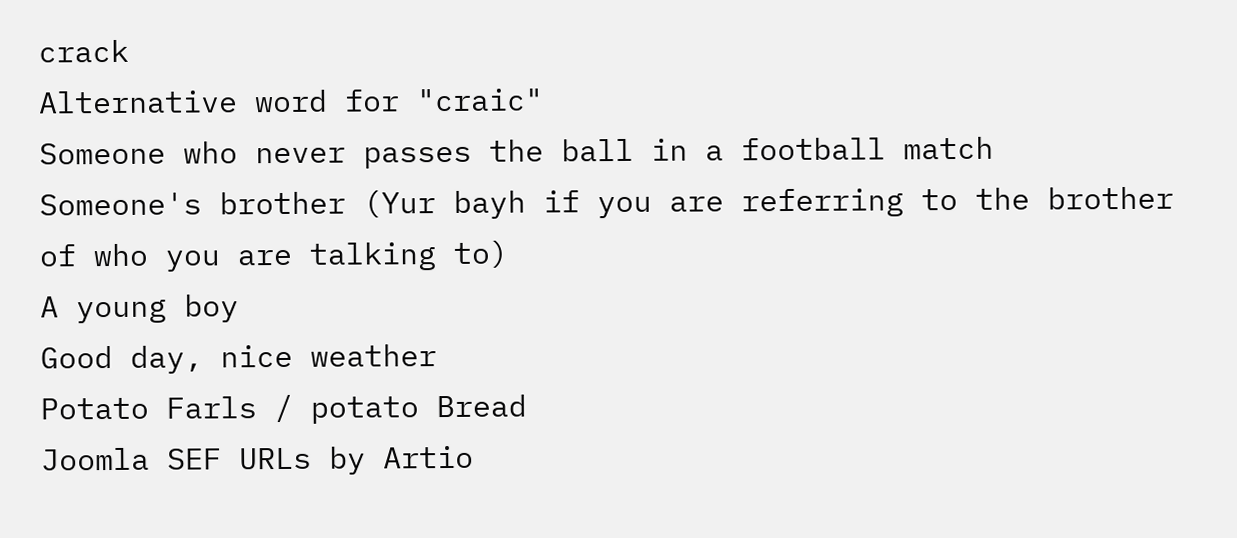crack
Alternative word for "craic"
Someone who never passes the ball in a football match
Someone's brother (Yur bayh if you are referring to the brother of who you are talking to)
A young boy
Good day, nice weather
Potato Farls / potato Bread
Joomla SEF URLs by Artio